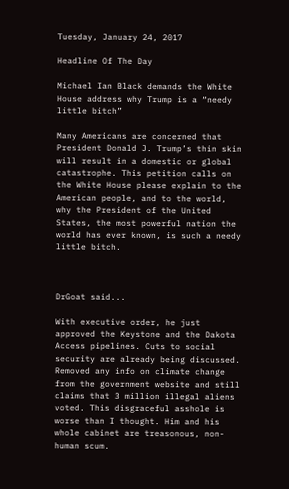Tuesday, January 24, 2017

Headline Of The Day

Michael Ian Black demands the White House address why Trump is a “needy little bitch”

Many Americans are concerned that President Donald J. Trump’s thin skin will result in a domestic or global catastrophe. This petition calls on the White House please explain to the American people, and to the world, why the President of the United States, the most powerful nation the world has ever known, is such a needy little bitch.



DrGoat said...

With executive order, he just approved the Keystone and the Dakota Access pipelines. Cuts to social security are already being discussed. Removed any info on climate change from the government website and still claims that 3 million illegal aliens voted. This disgraceful asshole is worse than I thought. Him and his whole cabinet are treasonous, non-human scum.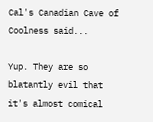Cal's Canadian Cave of Coolness said...

Yup. They are so blatantly evil that it's almost comical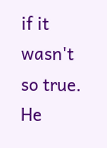if it wasn't so true. He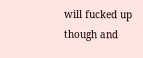will fucked up though and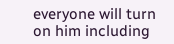everyone will turn on him including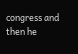congress and then he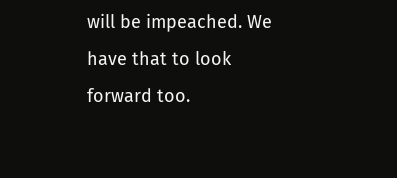will be impeached. We have that to look forward too.